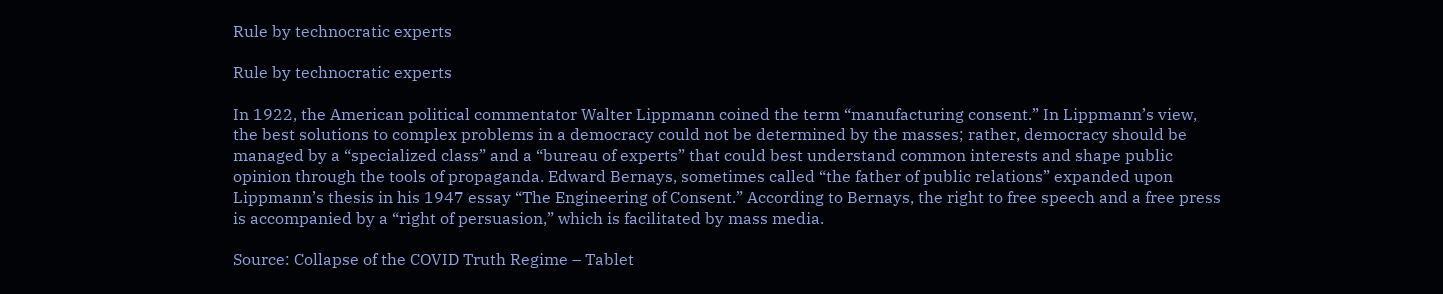Rule by technocratic experts

Rule by technocratic experts

In 1922, the American political commentator Walter Lippmann coined the term “manufacturing consent.” In Lippmann’s view, the best solutions to complex problems in a democracy could not be determined by the masses; rather, democracy should be managed by a “specialized class” and a “bureau of experts” that could best understand common interests and shape public opinion through the tools of propaganda. Edward Bernays, sometimes called “the father of public relations” expanded upon Lippmann’s thesis in his 1947 essay “The Engineering of Consent.” According to Bernays, the right to free speech and a free press is accompanied by a “right of persuasion,” which is facilitated by mass media.

Source: Collapse of the COVID Truth Regime – Tablet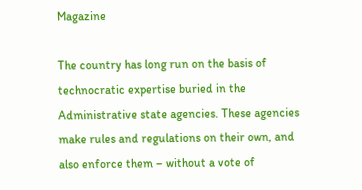Magazine

The country has long run on the basis of technocratic expertise buried in the Administrative state agencies. These agencies make rules and regulations on their own, and also enforce them – without a vote of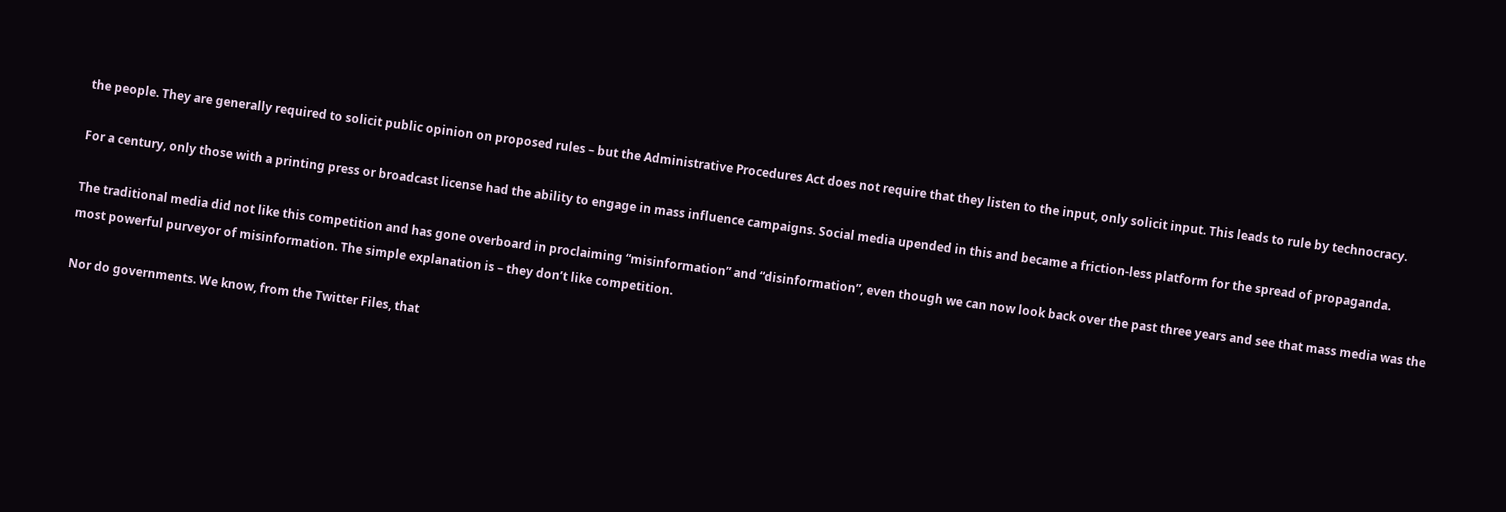the people. They are generally required to solicit public opinion on proposed rules – but the Administrative Procedures Act does not require that they listen to the input, only solicit input. This leads to rule by technocracy.

For a century, only those with a printing press or broadcast license had the ability to engage in mass influence campaigns. Social media upended in this and became a friction-less platform for the spread of propaganda.

The traditional media did not like this competition and has gone overboard in proclaiming “misinformation” and “disinformation”, even though we can now look back over the past three years and see that mass media was the most powerful purveyor of misinformation. The simple explanation is – they don’t like competition.

Nor do governments. We know, from the Twitter Files, that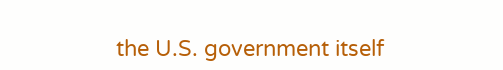the U.S. government itself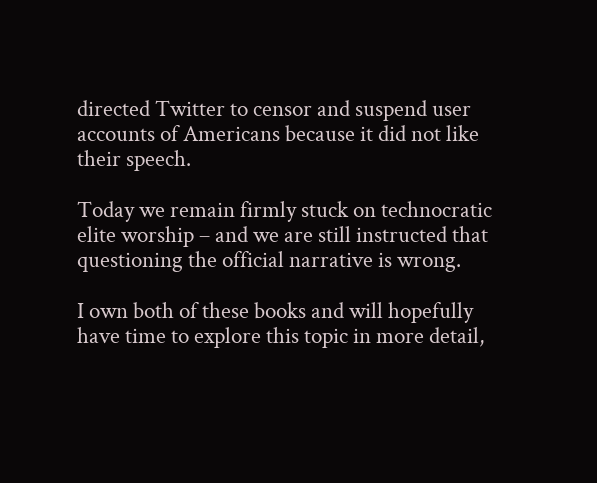directed Twitter to censor and suspend user accounts of Americans because it did not like their speech.

Today we remain firmly stuck on technocratic elite worship – and we are still instructed that questioning the official narrative is wrong.

I own both of these books and will hopefully have time to explore this topic in more detail,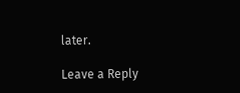later.

Leave a Reply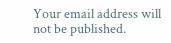Your email address will not be published.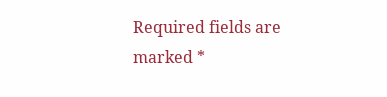Required fields are marked *